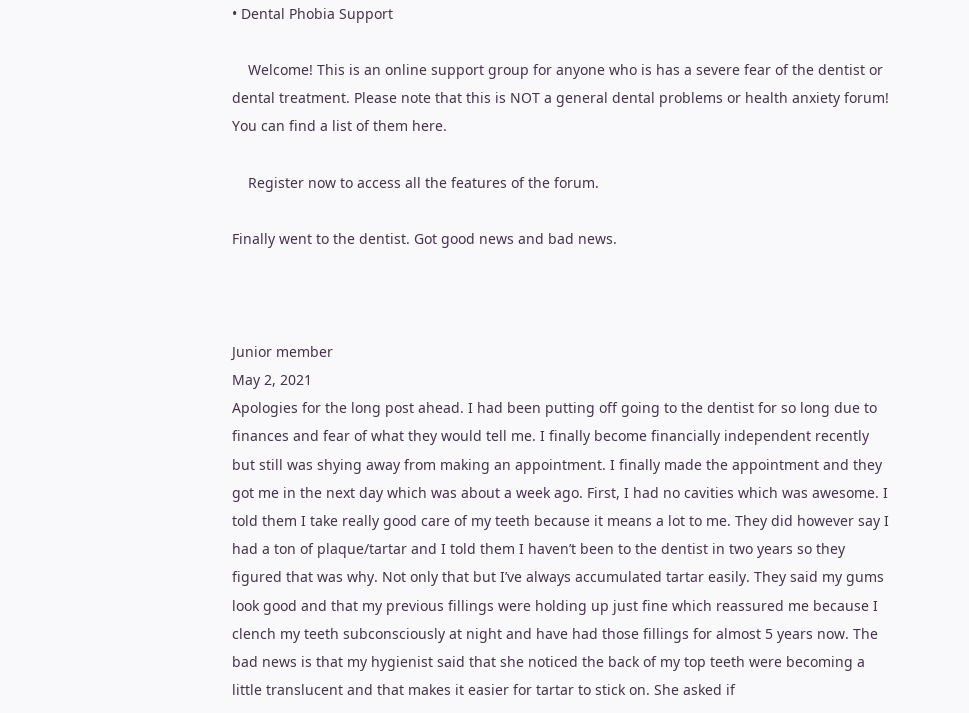• Dental Phobia Support

    Welcome! This is an online support group for anyone who is has a severe fear of the dentist or dental treatment. Please note that this is NOT a general dental problems or health anxiety forum! You can find a list of them here.

    Register now to access all the features of the forum.

Finally went to the dentist. Got good news and bad news.



Junior member
May 2, 2021
Apologies for the long post ahead. I had been putting off going to the dentist for so long due to finances and fear of what they would tell me. I finally become financially independent recently but still was shying away from making an appointment. I finally made the appointment and they got me in the next day which was about a week ago. First, I had no cavities which was awesome. I told them I take really good care of my teeth because it means a lot to me. They did however say I had a ton of plaque/tartar and I told them I haven’t been to the dentist in two years so they figured that was why. Not only that but I’ve always accumulated tartar easily. They said my gums look good and that my previous fillings were holding up just fine which reassured me because I clench my teeth subconsciously at night and have had those fillings for almost 5 years now. The bad news is that my hygienist said that she noticed the back of my top teeth were becoming a little translucent and that makes it easier for tartar to stick on. She asked if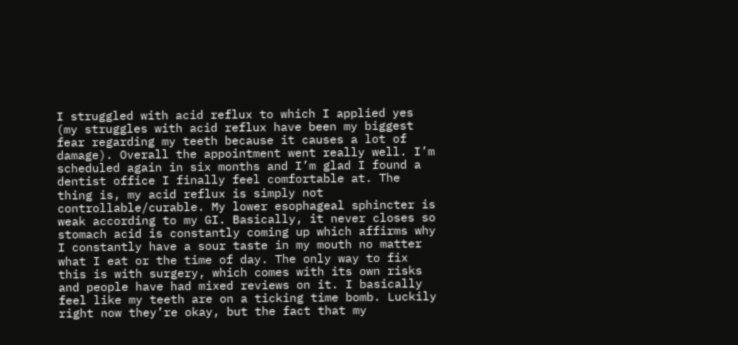I struggled with acid reflux to which I applied yes (my struggles with acid reflux have been my biggest fear regarding my teeth because it causes a lot of damage). Overall the appointment went really well. I’m scheduled again in six months and I’m glad I found a dentist office I finally feel comfortable at. The thing is, my acid reflux is simply not controllable/curable. My lower esophageal sphincter is weak according to my GI. Basically, it never closes so stomach acid is constantly coming up which affirms why I constantly have a sour taste in my mouth no matter what I eat or the time of day. The only way to fix this is with surgery, which comes with its own risks and people have had mixed reviews on it. I basically feel like my teeth are on a ticking time bomb. Luckily right now they’re okay, but the fact that my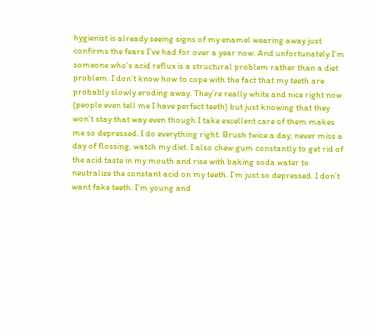hygienist is already seeing signs of my enamel wearing away just confirms the fears I’ve had for over a year now. And unfortunately I’m someone who’s acid reflux is a structural problem rather than a diet problem. I don’t know how to cope with the fact that my teeth are probably slowly eroding away. They’re really white and nice right now (people even tell me I have perfect teeth) but just knowing that they won’t stay that way even though I take excellent care of them makes me so depressed. I do everything right. Brush twice a day, never miss a day of flossing, watch my diet. I also chew gum constantly to get rid of the acid taste in my mouth and rise with baking soda water to neutralize the constant acid on my teeth. I’m just so depressed. I don’t want fake teeth. I’m young and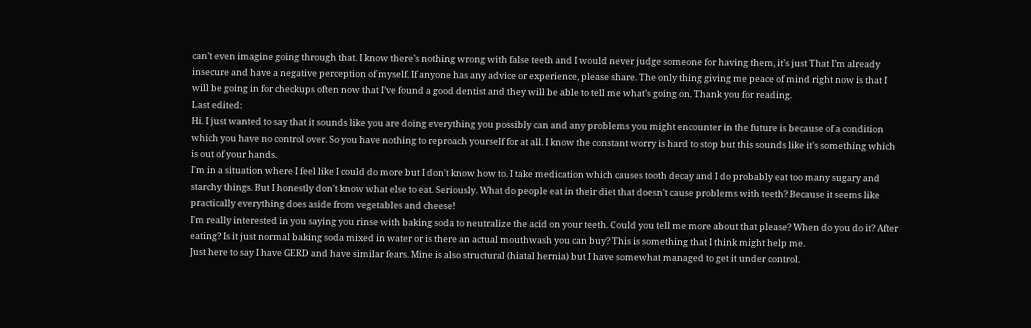can’t even imagine going through that. I know there’s nothing wrong with false teeth and I would never judge someone for having them, it’s just That I’m already insecure and have a negative perception of myself. If anyone has any advice or experience, please share. The only thing giving me peace of mind right now is that I will be going in for checkups often now that I’ve found a good dentist and they will be able to tell me what’s going on. Thank you for reading.
Last edited:
Hi. I just wanted to say that it sounds like you are doing everything you possibly can and any problems you might encounter in the future is because of a condition which you have no control over. So you have nothing to reproach yourself for at all. I know the constant worry is hard to stop but this sounds like it's something which is out of your hands.
I'm in a situation where I feel like I could do more but I don't know how to. I take medication which causes tooth decay and I do probably eat too many sugary and starchy things. But I honestly don't know what else to eat. Seriously. What do people eat in their diet that doesn't cause problems with teeth? Because it seems like practically everything does aside from vegetables and cheese!
I'm really interested in you saying you rinse with baking soda to neutralize the acid on your teeth. Could you tell me more about that please? When do you do it? After eating? Is it just normal baking soda mixed in water or is there an actual mouthwash you can buy? This is something that I think might help me.
Just here to say I have GERD and have similar fears. Mine is also structural (hiatal hernia) but I have somewhat managed to get it under control.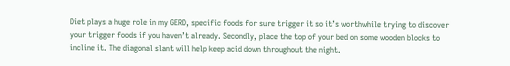Diet plays a huge role in my GERD, specific foods for sure trigger it so it’s worthwhile trying to discover your trigger foods if you haven’t already. Secondly, place the top of your bed on some wooden blocks to incline it. The diagonal slant will help keep acid down throughout the night.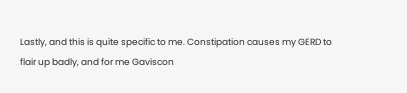Lastly, and this is quite specific to me. Constipation causes my GERD to flair up badly, and for me Gaviscon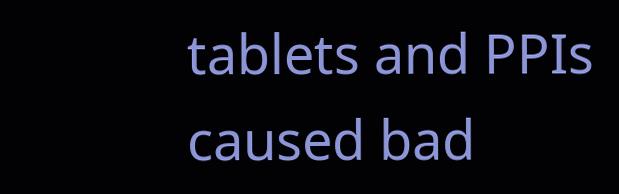tablets and PPIs caused bad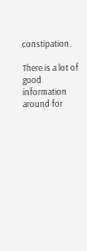constipation.

There is a lot of good information around for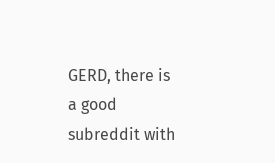GERD, there is a good subreddit with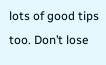lots of good tips too. Don’t lose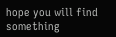hope you will find something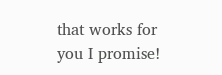that works for you I promise!